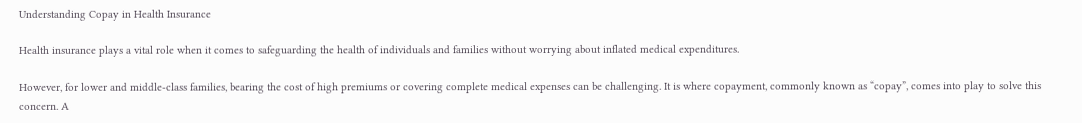Understanding Copay in Health Insurance

Health insurance plays a vital role when it comes to safeguarding the health of individuals and families without worrying about inflated medical expenditures.

However, for lower and middle-class families, bearing the cost of high premiums or covering complete medical expenses can be challenging. It is where copayment, commonly known as “copay”, comes into play to solve this concern. A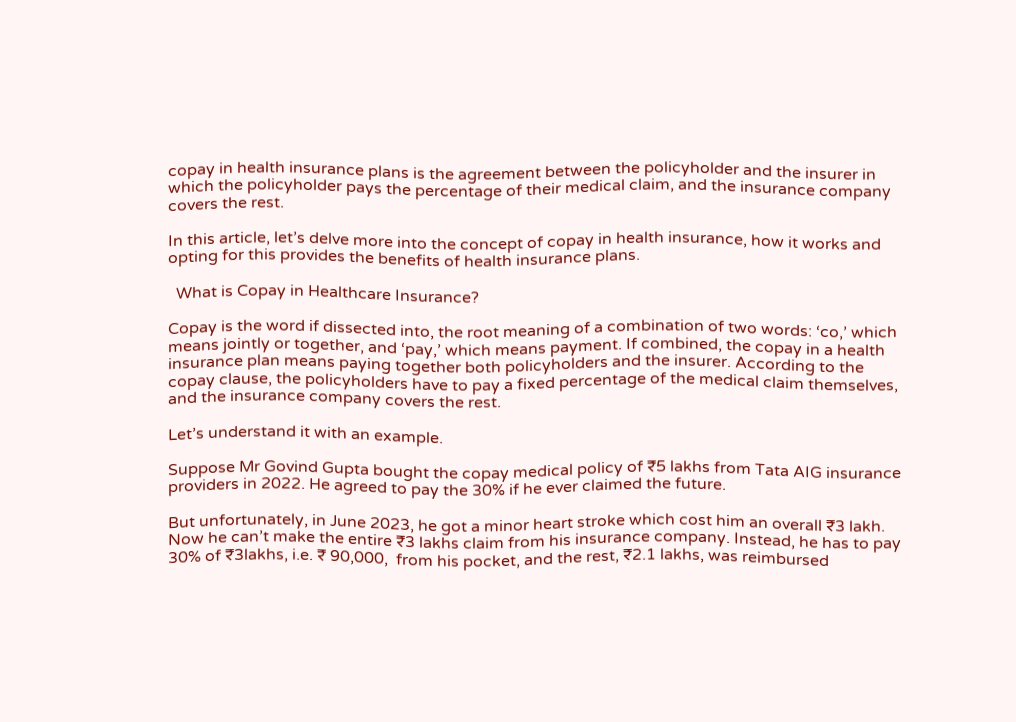copay in health insurance plans is the agreement between the policyholder and the insurer in which the policyholder pays the percentage of their medical claim, and the insurance company covers the rest.

In this article, let’s delve more into the concept of copay in health insurance, how it works and opting for this provides the benefits of health insurance plans.

  What is Copay in Healthcare Insurance?

Copay is the word if dissected into, the root meaning of a combination of two words: ‘co,’ which means jointly or together, and ‘pay,’ which means payment. If combined, the copay in a health insurance plan means paying together both policyholders and the insurer. According to the copay clause, the policyholders have to pay a fixed percentage of the medical claim themselves, and the insurance company covers the rest.

Let’s understand it with an example.

Suppose Mr Govind Gupta bought the copay medical policy of ₹5 lakhs from Tata AIG insurance providers in 2022. He agreed to pay the 30% if he ever claimed the future.

But unfortunately, in June 2023, he got a minor heart stroke which cost him an overall ₹3 lakh. Now he can’t make the entire ₹3 lakhs claim from his insurance company. Instead, he has to pay 30% of ₹3lakhs, i.e. ₹ 90,000,  from his pocket, and the rest, ₹2.1 lakhs, was reimbursed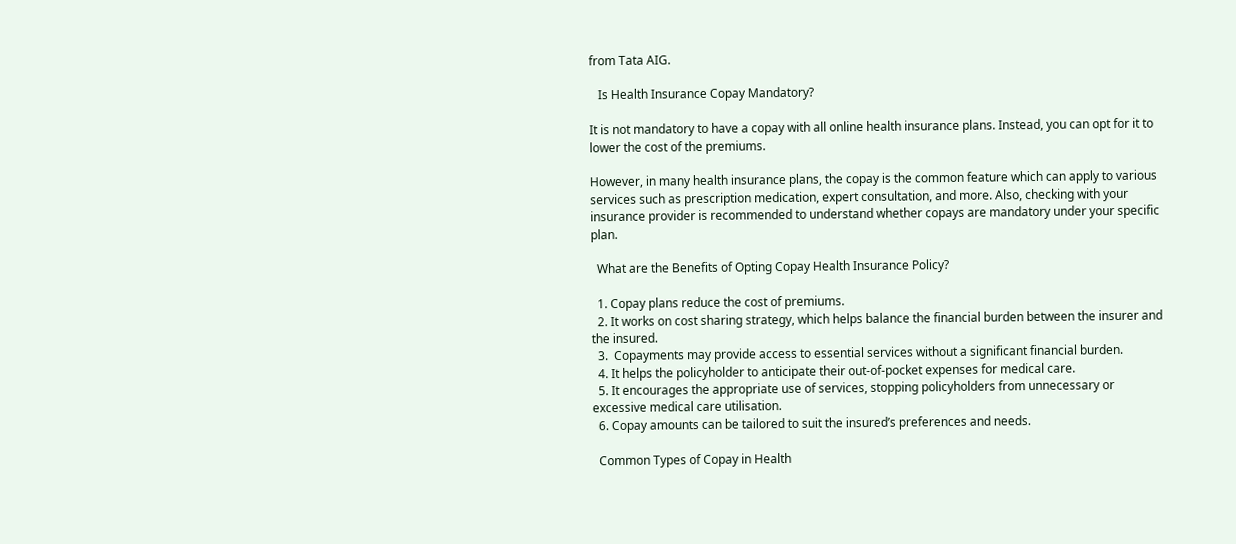from Tata AIG.

   Is Health Insurance Copay Mandatory?

It is not mandatory to have a copay with all online health insurance plans. Instead, you can opt for it to lower the cost of the premiums.

However, in many health insurance plans, the copay is the common feature which can apply to various services such as prescription medication, expert consultation, and more. Also, checking with your insurance provider is recommended to understand whether copays are mandatory under your specific plan.

  What are the Benefits of Opting Copay Health Insurance Policy?

  1. Copay plans reduce the cost of premiums.
  2. It works on cost sharing strategy, which helps balance the financial burden between the insurer and the insured.
  3.  Copayments may provide access to essential services without a significant financial burden.
  4. It helps the policyholder to anticipate their out-of-pocket expenses for medical care.
  5. It encourages the appropriate use of services, stopping policyholders from unnecessary or excessive medical care utilisation.
  6. Copay amounts can be tailored to suit the insured’s preferences and needs.

  Common Types of Copay in Health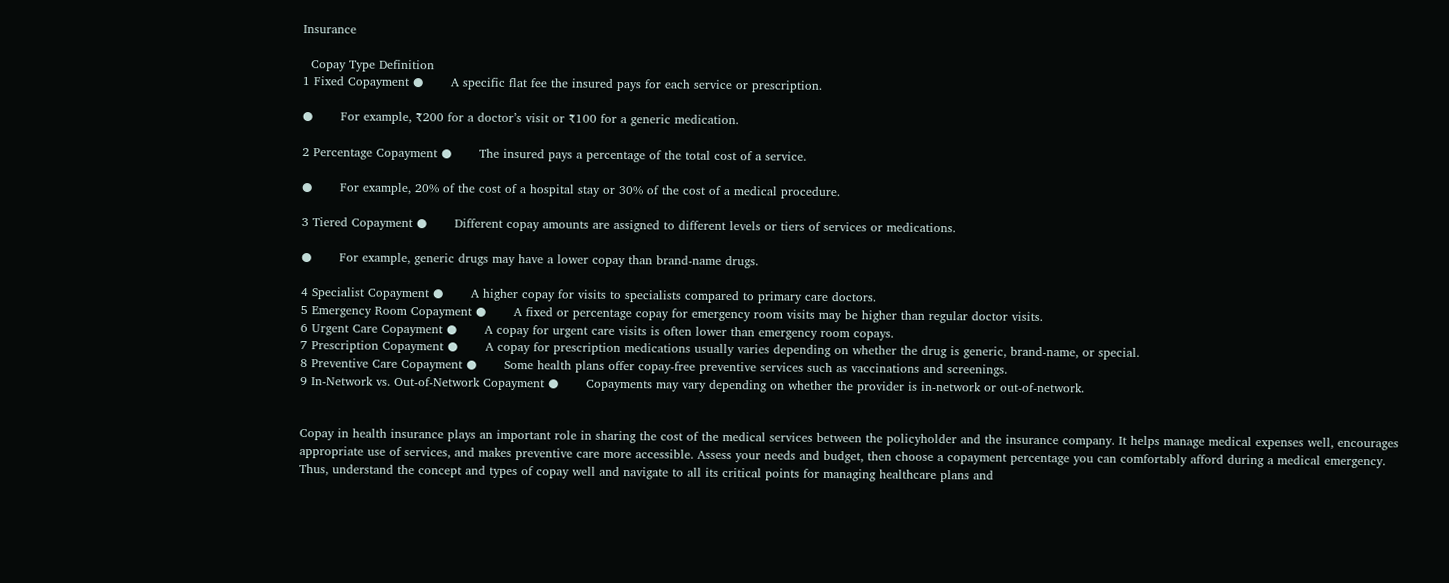Insurance

  Copay Type Definition
1 Fixed Copayment ●       A specific flat fee the insured pays for each service or prescription.

●       For example, ₹200 for a doctor’s visit or ₹100 for a generic medication.

2 Percentage Copayment ●       The insured pays a percentage of the total cost of a service.

●       For example, 20% of the cost of a hospital stay or 30% of the cost of a medical procedure.

3 Tiered Copayment ●       Different copay amounts are assigned to different levels or tiers of services or medications.

●       For example, generic drugs may have a lower copay than brand-name drugs.

4 Specialist Copayment ●       A higher copay for visits to specialists compared to primary care doctors.
5 Emergency Room Copayment ●       A fixed or percentage copay for emergency room visits may be higher than regular doctor visits.
6 Urgent Care Copayment ●       A copay for urgent care visits is often lower than emergency room copays.
7 Prescription Copayment ●       A copay for prescription medications usually varies depending on whether the drug is generic, brand-name, or special.
8 Preventive Care Copayment ●       Some health plans offer copay-free preventive services such as vaccinations and screenings.
9 In-Network vs. Out-of-Network Copayment ●       Copayments may vary depending on whether the provider is in-network or out-of-network.


Copay in health insurance plays an important role in sharing the cost of the medical services between the policyholder and the insurance company. It helps manage medical expenses well, encourages appropriate use of services, and makes preventive care more accessible. Assess your needs and budget, then choose a copayment percentage you can comfortably afford during a medical emergency. Thus, understand the concept and types of copay well and navigate to all its critical points for managing healthcare plans and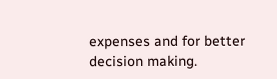expenses and for better decision making.